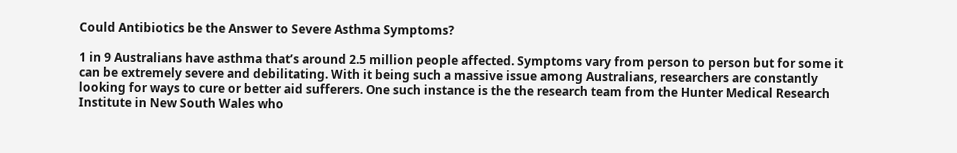Could Antibiotics be the Answer to Severe Asthma Symptoms?

1 in 9 Australians have asthma that’s around 2.5 million people affected. Symptoms vary from person to person but for some it can be extremely severe and debilitating. With it being such a massive issue among Australians, researchers are constantly looking for ways to cure or better aid sufferers. One such instance is the the research team from the Hunter Medical Research Institute in New South Wales who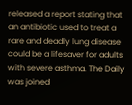released a report stating that an antibiotic used to treat a rare and deadly lung disease could be a lifesaver for adults with severe asthma. The Daily was joined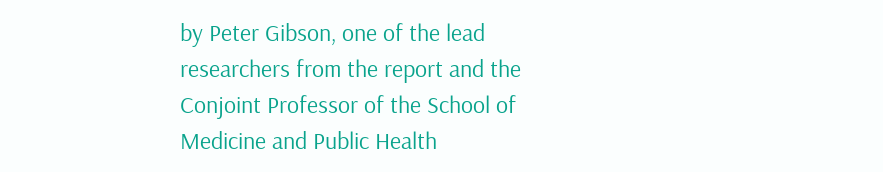by Peter Gibson, one of the lead researchers from the report and the Conjoint Professor of the School of Medicine and Public Health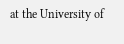at the University of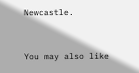Newcastle.


You may also like